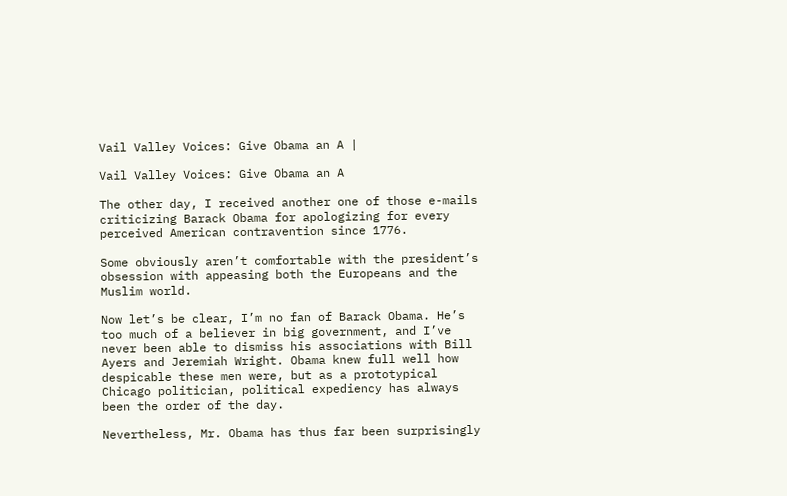Vail Valley Voices: Give Obama an A |

Vail Valley Voices: Give Obama an A

The other day, I received another one of those e-mails criticizing Barack Obama for apologizing for every perceived American contravention since 1776.

Some obviously aren’t comfortable with the president’s obsession with appeasing both the Europeans and the Muslim world.

Now let’s be clear, I’m no fan of Barack Obama. He’s too much of a believer in big government, and I’ve never been able to dismiss his associations with Bill Ayers and Jeremiah Wright. Obama knew full well how despicable these men were, but as a prototypical Chicago politician, political expediency has always been the order of the day.

Nevertheless, Mr. Obama has thus far been surprisingly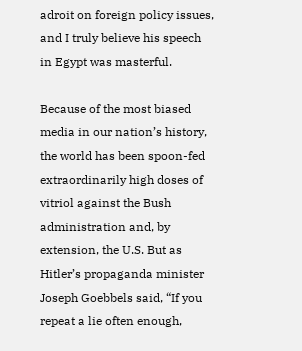adroit on foreign policy issues, and I truly believe his speech in Egypt was masterful.

Because of the most biased media in our nation’s history, the world has been spoon-fed extraordinarily high doses of vitriol against the Bush administration and, by extension, the U.S. But as Hitler’s propaganda minister Joseph Goebbels said, “If you repeat a lie often enough,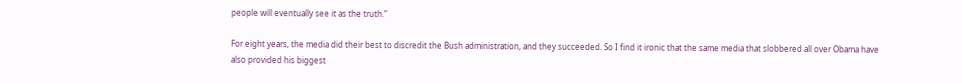people will eventually see it as the truth.”

For eight years, the media did their best to discredit the Bush administration, and they succeeded. So I find it ironic that the same media that slobbered all over Obama have also provided his biggest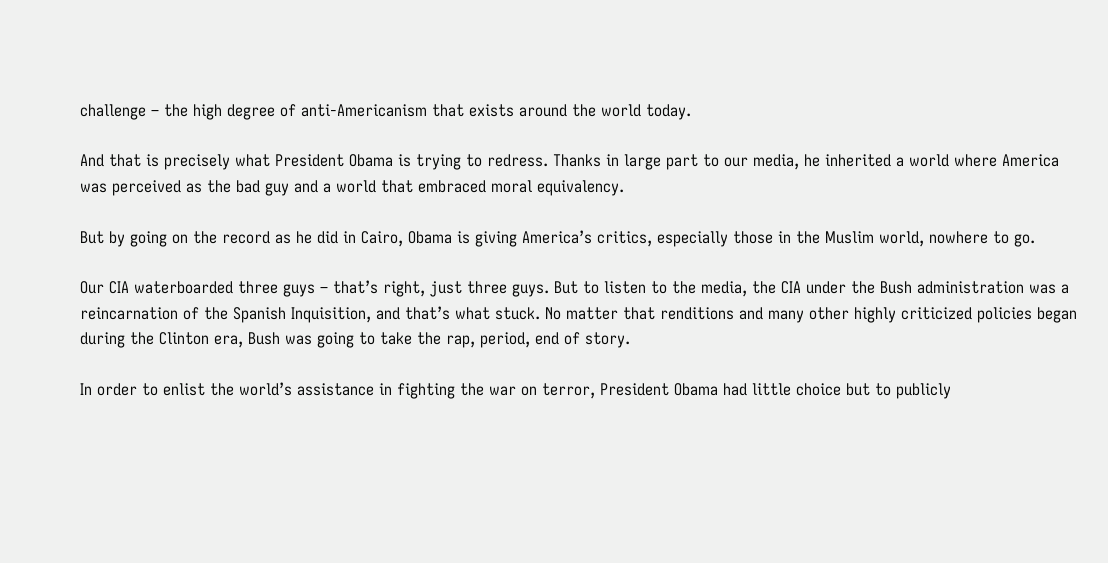challenge – the high degree of anti-Americanism that exists around the world today.

And that is precisely what President Obama is trying to redress. Thanks in large part to our media, he inherited a world where America was perceived as the bad guy and a world that embraced moral equivalency.

But by going on the record as he did in Cairo, Obama is giving America’s critics, especially those in the Muslim world, nowhere to go.

Our CIA waterboarded three guys – that’s right, just three guys. But to listen to the media, the CIA under the Bush administration was a reincarnation of the Spanish Inquisition, and that’s what stuck. No matter that renditions and many other highly criticized policies began during the Clinton era, Bush was going to take the rap, period, end of story.

In order to enlist the world’s assistance in fighting the war on terror, President Obama had little choice but to publicly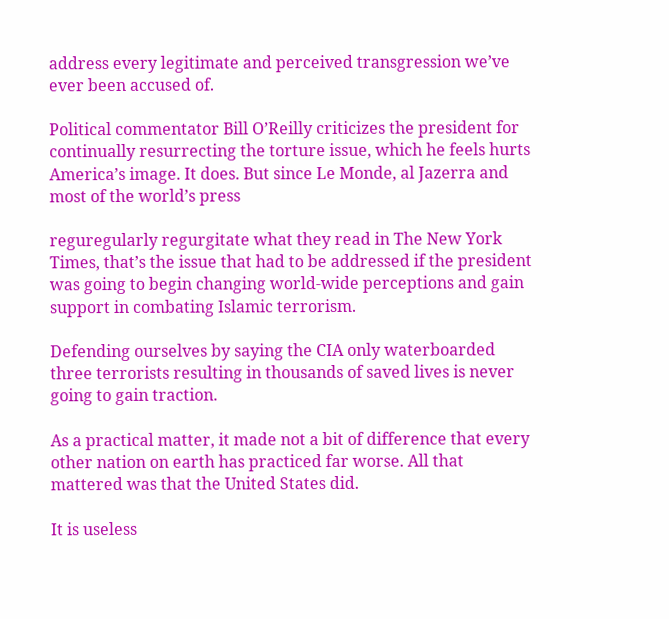address every legitimate and perceived transgression we’ve ever been accused of.

Political commentator Bill O’Reilly criticizes the president for continually resurrecting the torture issue, which he feels hurts America’s image. It does. But since Le Monde, al Jazerra and most of the world’s press

reguregularly regurgitate what they read in The New York Times, that’s the issue that had to be addressed if the president was going to begin changing world-wide perceptions and gain support in combating Islamic terrorism.

Defending ourselves by saying the CIA only waterboarded three terrorists resulting in thousands of saved lives is never going to gain traction.

As a practical matter, it made not a bit of difference that every other nation on earth has practiced far worse. All that mattered was that the United States did.

It is useless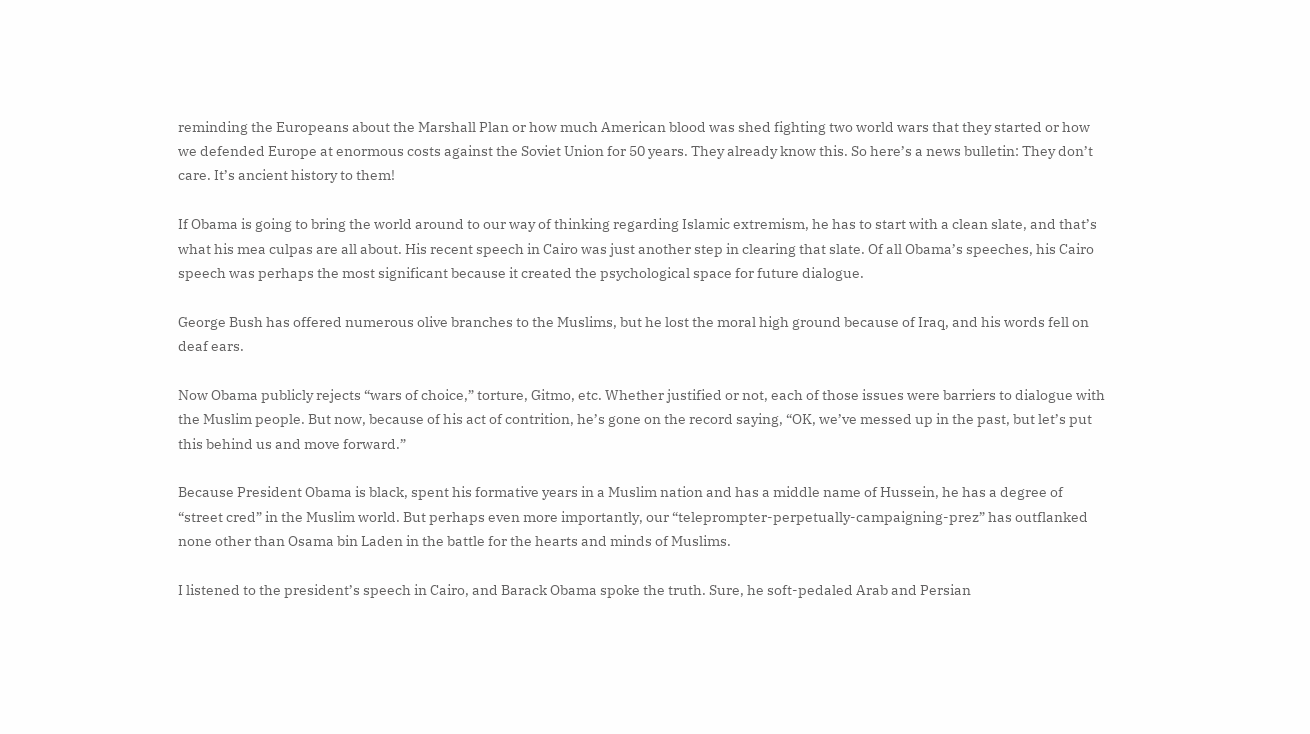reminding the Europeans about the Marshall Plan or how much American blood was shed fighting two world wars that they started or how we defended Europe at enormous costs against the Soviet Union for 50 years. They already know this. So here’s a news bulletin: They don’t care. It’s ancient history to them!

If Obama is going to bring the world around to our way of thinking regarding Islamic extremism, he has to start with a clean slate, and that’s what his mea culpas are all about. His recent speech in Cairo was just another step in clearing that slate. Of all Obama’s speeches, his Cairo speech was perhaps the most significant because it created the psychological space for future dialogue.

George Bush has offered numerous olive branches to the Muslims, but he lost the moral high ground because of Iraq, and his words fell on deaf ears.

Now Obama publicly rejects “wars of choice,” torture, Gitmo, etc. Whether justified or not, each of those issues were barriers to dialogue with the Muslim people. But now, because of his act of contrition, he’s gone on the record saying, “OK, we’ve messed up in the past, but let’s put this behind us and move forward.”

Because President Obama is black, spent his formative years in a Muslim nation and has a middle name of Hussein, he has a degree of “street cred” in the Muslim world. But perhaps even more importantly, our “teleprompter-perpetually-campaigning-prez” has outflanked none other than Osama bin Laden in the battle for the hearts and minds of Muslims.

I listened to the president’s speech in Cairo, and Barack Obama spoke the truth. Sure, he soft-pedaled Arab and Persian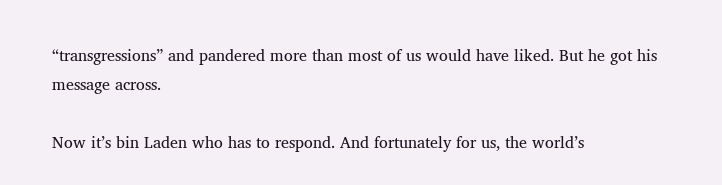“transgressions” and pandered more than most of us would have liked. But he got his message across.

Now it’s bin Laden who has to respond. And fortunately for us, the world’s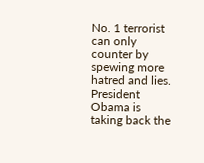No. 1 terrorist can only counter by spewing more hatred and lies. President Obama is taking back the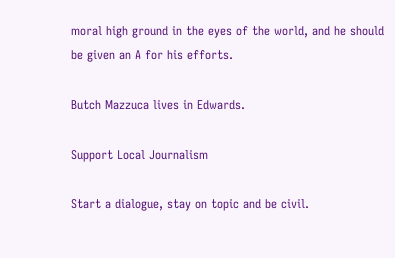moral high ground in the eyes of the world, and he should be given an A for his efforts.

Butch Mazzuca lives in Edwards.

Support Local Journalism

Start a dialogue, stay on topic and be civil.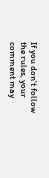If you don't follow the rules, your comment may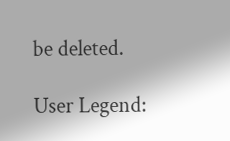be deleted.

User Legend: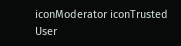iconModerator iconTrusted User